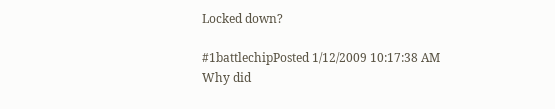Locked down?

#1battlechipPosted 1/12/2009 10:17:38 AM
Why did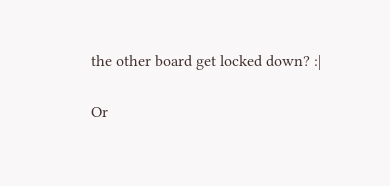the other board get locked down? :|

Or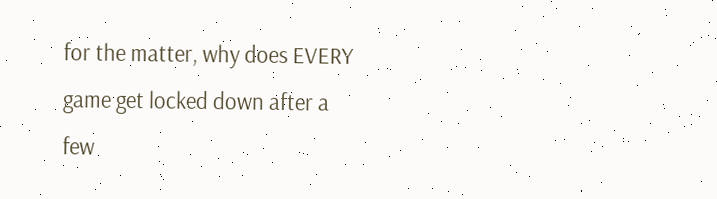for the matter, why does EVERY game get locked down after a few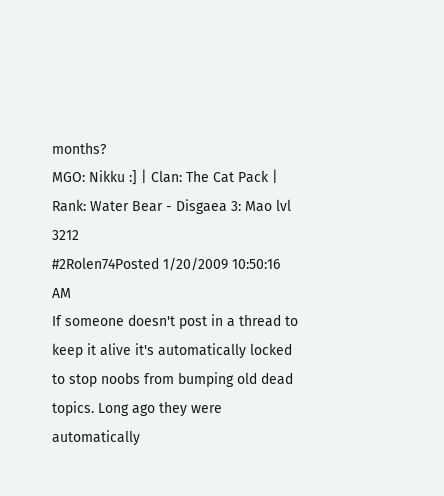months?
MGO: Nikku :] | Clan: The Cat Pack | Rank: Water Bear - Disgaea 3: Mao lvl 3212
#2Rolen74Posted 1/20/2009 10:50:16 AM
If someone doesn't post in a thread to keep it alive it's automatically locked to stop noobs from bumping old dead topics. Long ago they were automatically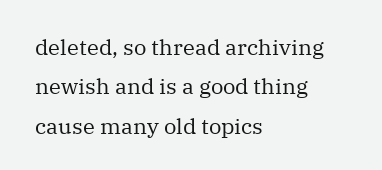deleted, so thread archiving newish and is a good thing cause many old topics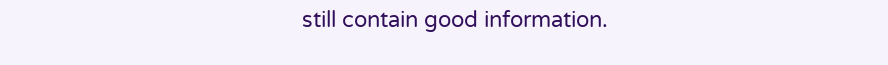still contain good information.